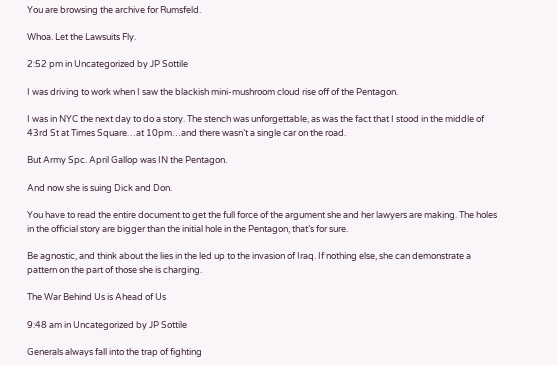You are browsing the archive for Rumsfeld.

Whoa. Let the Lawsuits Fly.

2:52 pm in Uncategorized by JP Sottile

I was driving to work when I saw the blackish mini-mushroom cloud rise off of the Pentagon.

I was in NYC the next day to do a story. The stench was unforgettable, as was the fact that I stood in the middle of 43rd St at Times Square…at 10pm…and there wasn’t a single car on the road.

But Army Spc. April Gallop was IN the Pentagon.

And now she is suing Dick and Don.

You have to read the entire document to get the full force of the argument she and her lawyers are making. The holes in the official story are bigger than the initial hole in the Pentagon, that’s for sure.

Be agnostic, and think about the lies in the led up to the invasion of Iraq. If nothing else, she can demonstrate a pattern on the part of those she is charging.

The War Behind Us is Ahead of Us

9:48 am in Uncategorized by JP Sottile

Generals always fall into the trap of fighting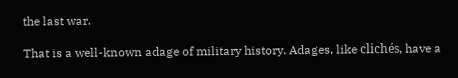the last war.

That is a well-known adage of military history. Adages, like clichés, have a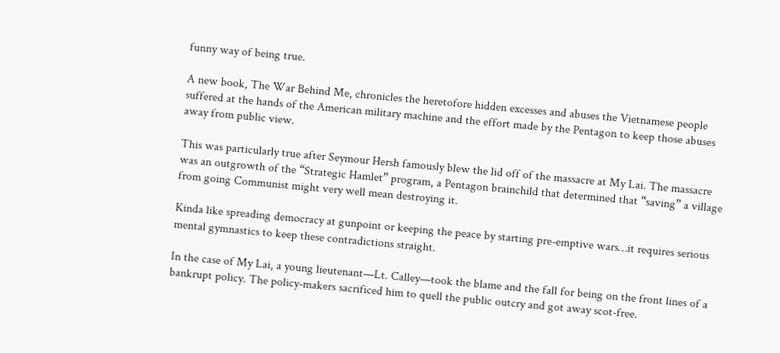funny way of being true.

A new book, The War Behind Me, chronicles the heretofore hidden excesses and abuses the Vietnamese people suffered at the hands of the American military machine and the effort made by the Pentagon to keep those abuses away from public view.

This was particularly true after Seymour Hersh famously blew the lid off of the massacre at My Lai. The massacre was an outgrowth of the “Strategic Hamlet” program, a Pentagon brainchild that determined that “saving” a village from going Communist might very well mean destroying it.

Kinda like spreading democracy at gunpoint or keeping the peace by starting pre-emptive wars…it requires serious mental gymnastics to keep these contradictions straight.

In the case of My Lai, a young lieutenant—Lt. Calley—took the blame and the fall for being on the front lines of a bankrupt policy. The policy-makers sacrificed him to quell the public outcry and got away scot-free.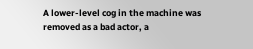A lower-level cog in the machine was removed as a bad actor, a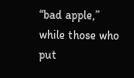“bad apple,” while those who put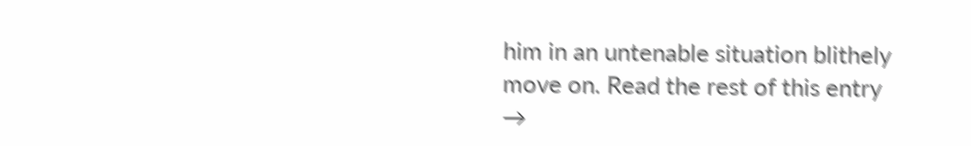him in an untenable situation blithely move on. Read the rest of this entry →